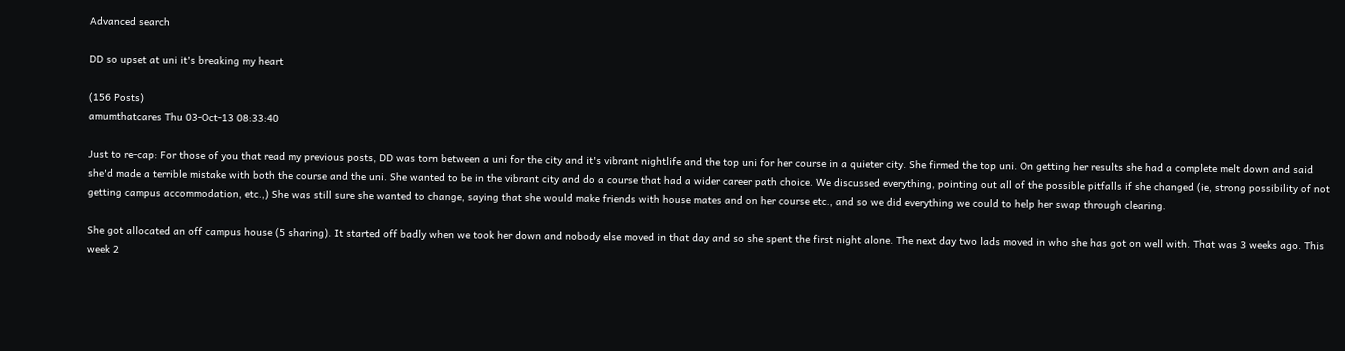Advanced search

DD so upset at uni it's breaking my heart

(156 Posts)
amumthatcares Thu 03-Oct-13 08:33:40

Just to re-cap: For those of you that read my previous posts, DD was torn between a uni for the city and it's vibrant nightlife and the top uni for her course in a quieter city. She firmed the top uni. On getting her results she had a complete melt down and said she'd made a terrible mistake with both the course and the uni. She wanted to be in the vibrant city and do a course that had a wider career path choice. We discussed everything, pointing out all of the possible pitfalls if she changed (ie, strong possibility of not getting campus accommodation, etc.,) She was still sure she wanted to change, saying that she would make friends with house mates and on her course etc., and so we did everything we could to help her swap through clearing.

She got allocated an off campus house (5 sharing). It started off badly when we took her down and nobody else moved in that day and so she spent the first night alone. The next day two lads moved in who she has got on well with. That was 3 weeks ago. This week 2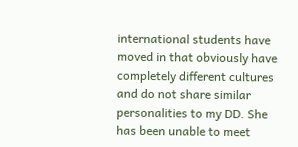international students have moved in that obviously have completely different cultures and do not share similar personalities to my DD. She has been unable to meet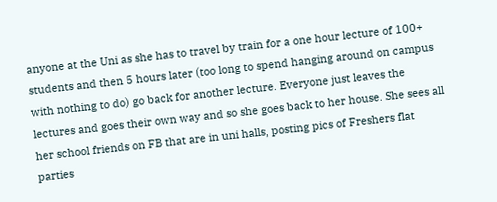anyone at the Uni as she has to travel by train for a one hour lecture of 100+ students and then 5 hours later (too long to spend hanging around on campus with nothing to do) go back for another lecture. Everyone just leaves the lectures and goes their own way and so she goes back to her house. She sees all her school friends on FB that are in uni halls, posting pics of Freshers flat parties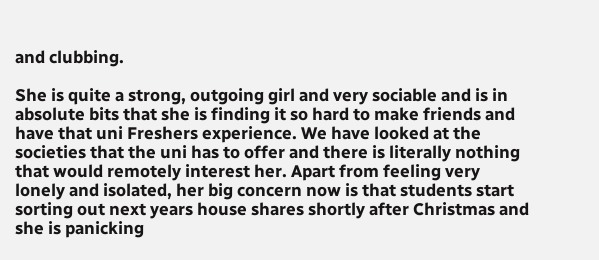and clubbing.

She is quite a strong, outgoing girl and very sociable and is in absolute bits that she is finding it so hard to make friends and have that uni Freshers experience. We have looked at the societies that the uni has to offer and there is literally nothing that would remotely interest her. Apart from feeling very lonely and isolated, her big concern now is that students start sorting out next years house shares shortly after Christmas and she is panicking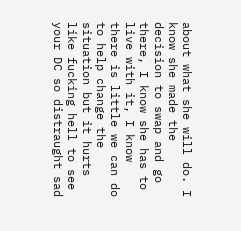about what she will do. I know she made the decision to swap and go there, I know she has to live with it, I know there is little we can do to help change the situation but it hurts like fucking hell to see your DC so distraught sad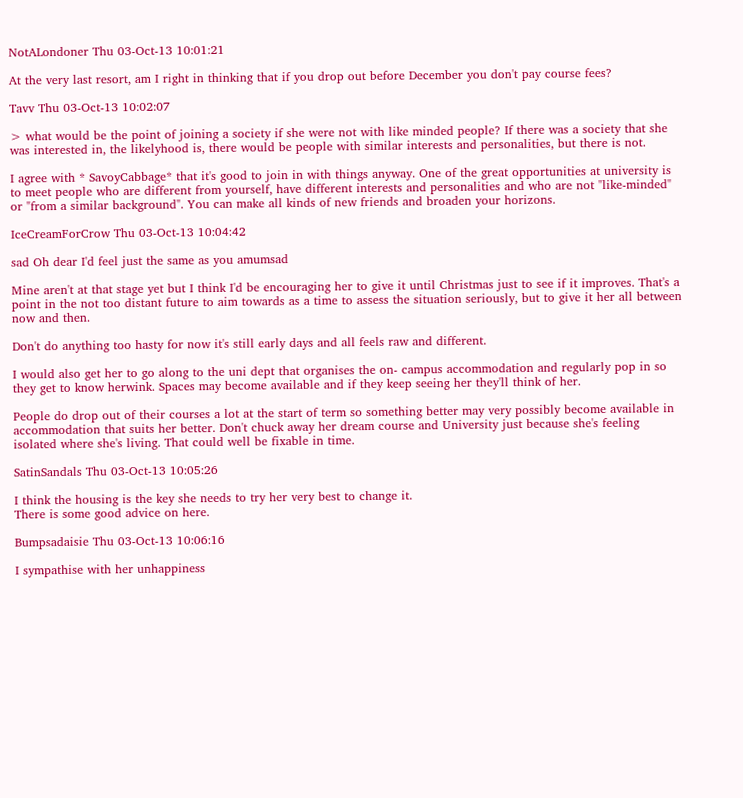NotALondoner Thu 03-Oct-13 10:01:21

At the very last resort, am I right in thinking that if you drop out before December you don't pay course fees?

Tavv Thu 03-Oct-13 10:02:07

> what would be the point of joining a society if she were not with like minded people? If there was a society that she was interested in, the likelyhood is, there would be people with similar interests and personalities, but there is not.

I agree with * SavoyCabbage* that it's good to join in with things anyway. One of the great opportunities at university is to meet people who are different from yourself, have different interests and personalities and who are not "like-minded" or "from a similar background". You can make all kinds of new friends and broaden your horizons.

IceCreamForCrow Thu 03-Oct-13 10:04:42

sad Oh dear I'd feel just the same as you amumsad

Mine aren't at that stage yet but I think I'd be encouraging her to give it until Christmas just to see if it improves. That's a point in the not too distant future to aim towards as a time to assess the situation seriously, but to give it her all between now and then.

Don't do anything too hasty for now it's still early days and all feels raw and different.

I would also get her to go along to the uni dept that organises the on- campus accommodation and regularly pop in so they get to know herwink. Spaces may become available and if they keep seeing her they'll think of her.

People do drop out of their courses a lot at the start of term so something better may very possibly become available in accommodation that suits her better. Don't chuck away her dream course and University just because she's feeling isolated where she's living. That could well be fixable in time.

SatinSandals Thu 03-Oct-13 10:05:26

I think the housing is the key she needs to try her very best to change it.
There is some good advice on here.

Bumpsadaisie Thu 03-Oct-13 10:06:16

I sympathise with her unhappiness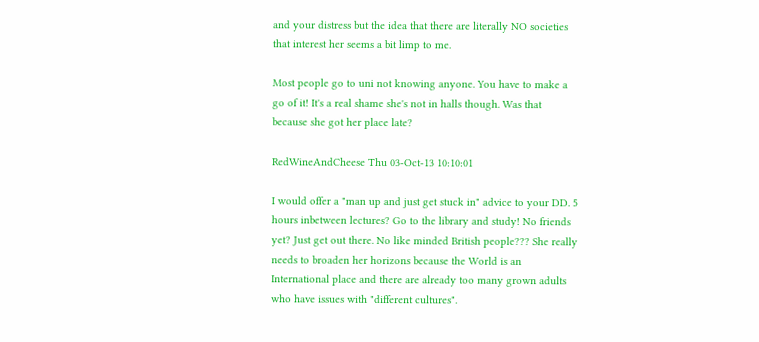and your distress but the idea that there are literally NO societies that interest her seems a bit limp to me.

Most people go to uni not knowing anyone. You have to make a go of it! It's a real shame she's not in halls though. Was that because she got her place late?

RedWineAndCheese Thu 03-Oct-13 10:10:01

I would offer a "man up and just get stuck in" advice to your DD. 5 hours inbetween lectures? Go to the library and study! No friends yet? Just get out there. No like minded British people??? She really needs to broaden her horizons because the World is an International place and there are already too many grown adults who have issues with "different cultures".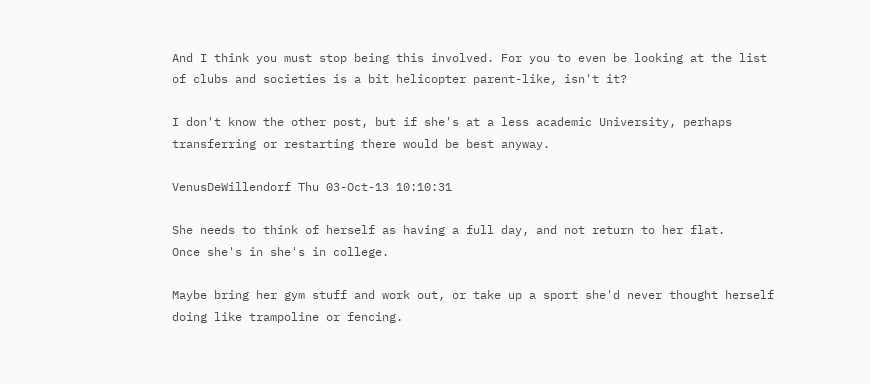And I think you must stop being this involved. For you to even be looking at the list of clubs and societies is a bit helicopter parent-like, isn't it?

I don't know the other post, but if she's at a less academic University, perhaps transferring or restarting there would be best anyway.

VenusDeWillendorf Thu 03-Oct-13 10:10:31

She needs to think of herself as having a full day, and not return to her flat.
Once she's in she's in college.

Maybe bring her gym stuff and work out, or take up a sport she'd never thought herself doing like trampoline or fencing.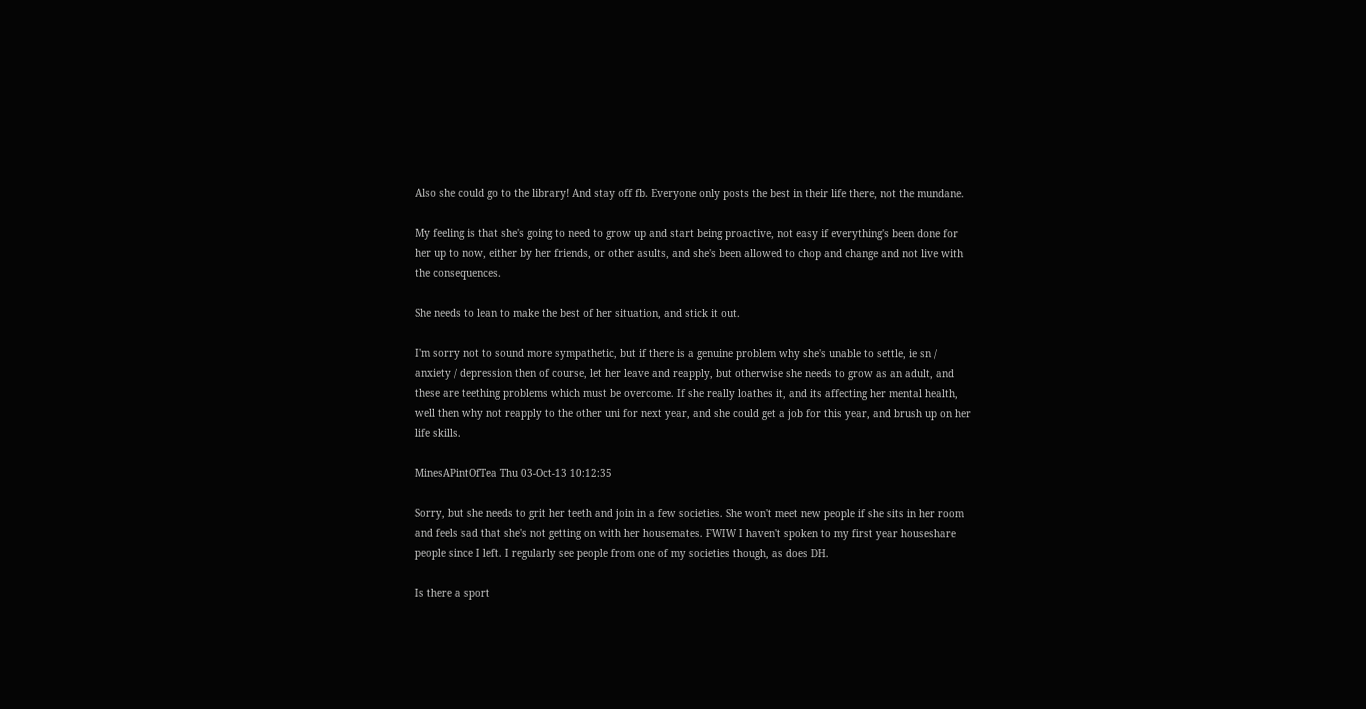Also she could go to the library! And stay off fb. Everyone only posts the best in their life there, not the mundane.

My feeling is that she's going to need to grow up and start being proactive, not easy if everything's been done for her up to now, either by her friends, or other asults, and she's been allowed to chop and change and not live with the consequences.

She needs to lean to make the best of her situation, and stick it out.

I'm sorry not to sound more sympathetic, but if there is a genuine problem why she's unable to settle, ie sn / anxiety / depression then of course, let her leave and reapply, but otherwise she needs to grow as an adult, and these are teething problems which must be overcome. If she really loathes it, and its affecting her mental health, well then why not reapply to the other uni for next year, and she could get a job for this year, and brush up on her life skills.

MinesAPintOfTea Thu 03-Oct-13 10:12:35

Sorry, but she needs to grit her teeth and join in a few societies. She won't meet new people if she sits in her room and feels sad that she's not getting on with her housemates. FWIW I haven't spoken to my first year houseshare people since I left. I regularly see people from one of my societies though, as does DH.

Is there a sport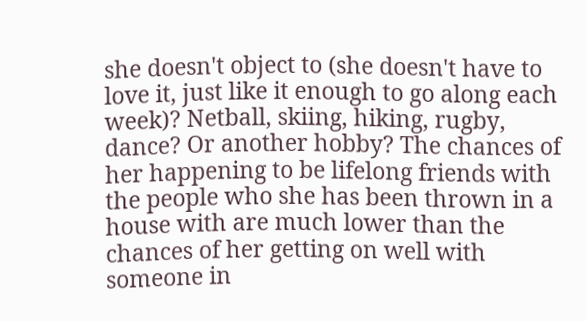she doesn't object to (she doesn't have to love it, just like it enough to go along each week)? Netball, skiing, hiking, rugby, dance? Or another hobby? The chances of her happening to be lifelong friends with the people who she has been thrown in a house with are much lower than the chances of her getting on well with someone in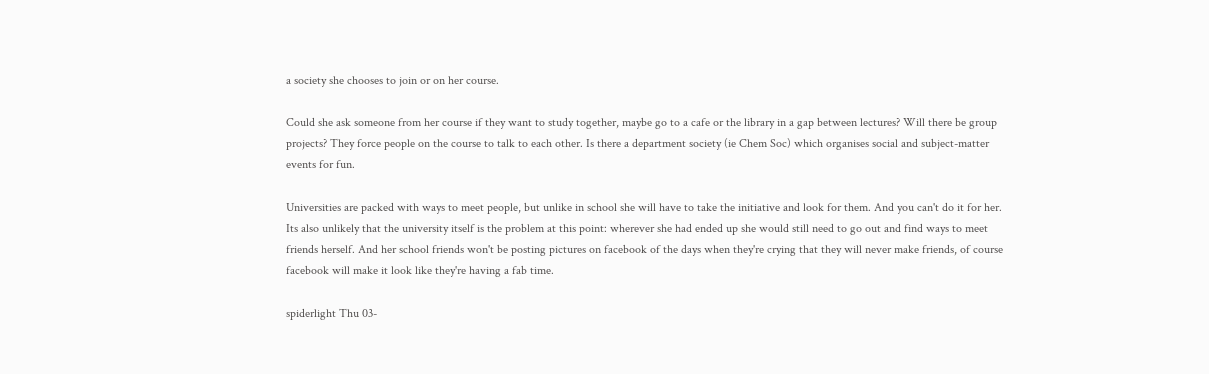a society she chooses to join or on her course.

Could she ask someone from her course if they want to study together, maybe go to a cafe or the library in a gap between lectures? Will there be group projects? They force people on the course to talk to each other. Is there a department society (ie Chem Soc) which organises social and subject-matter events for fun.

Universities are packed with ways to meet people, but unlike in school she will have to take the initiative and look for them. And you can't do it for her. Its also unlikely that the university itself is the problem at this point: wherever she had ended up she would still need to go out and find ways to meet friends herself. And her school friends won't be posting pictures on facebook of the days when they're crying that they will never make friends, of course facebook will make it look like they're having a fab time.

spiderlight Thu 03-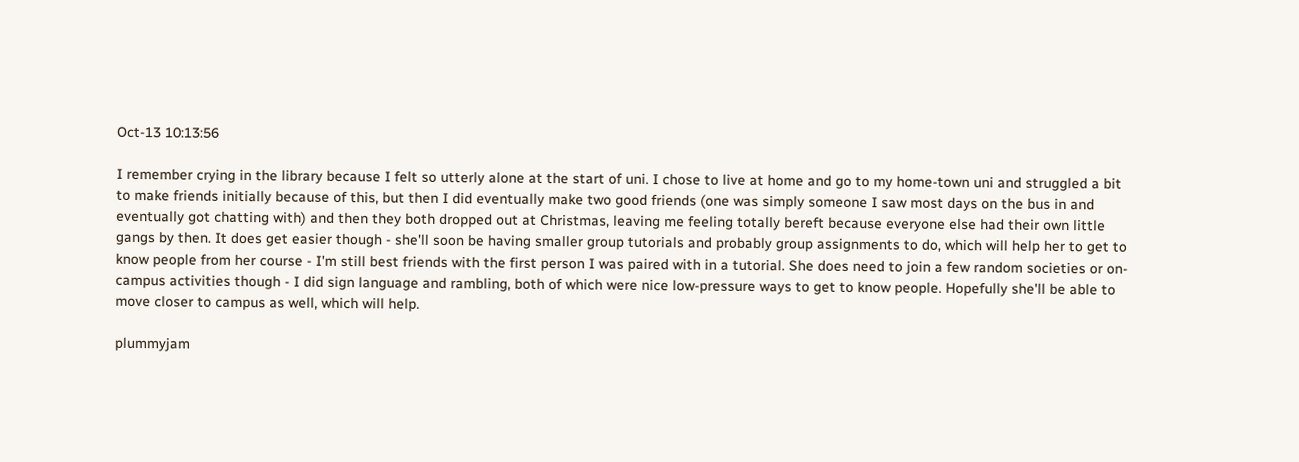Oct-13 10:13:56

I remember crying in the library because I felt so utterly alone at the start of uni. I chose to live at home and go to my home-town uni and struggled a bit to make friends initially because of this, but then I did eventually make two good friends (one was simply someone I saw most days on the bus in and eventually got chatting with) and then they both dropped out at Christmas, leaving me feeling totally bereft because everyone else had their own little gangs by then. It does get easier though - she'll soon be having smaller group tutorials and probably group assignments to do, which will help her to get to know people from her course - I'm still best friends with the first person I was paired with in a tutorial. She does need to join a few random societies or on-campus activities though - I did sign language and rambling, both of which were nice low-pressure ways to get to know people. Hopefully she'll be able to move closer to campus as well, which will help.

plummyjam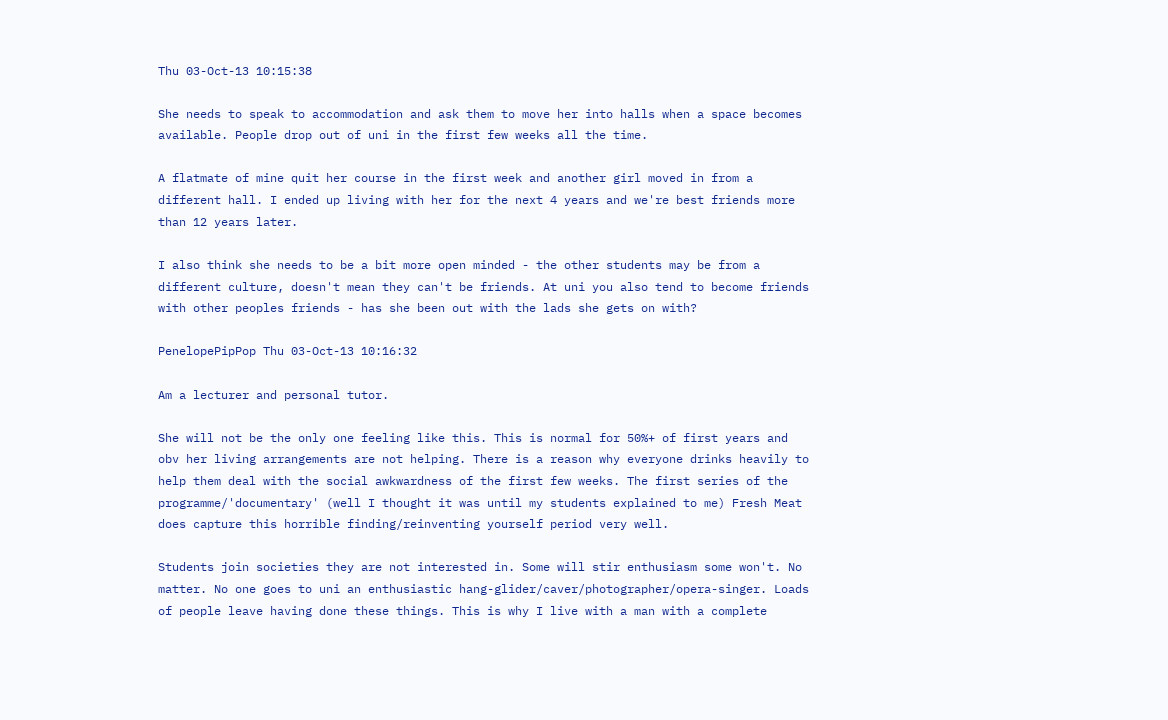Thu 03-Oct-13 10:15:38

She needs to speak to accommodation and ask them to move her into halls when a space becomes available. People drop out of uni in the first few weeks all the time.

A flatmate of mine quit her course in the first week and another girl moved in from a different hall. I ended up living with her for the next 4 years and we're best friends more than 12 years later.

I also think she needs to be a bit more open minded - the other students may be from a different culture, doesn't mean they can't be friends. At uni you also tend to become friends with other peoples friends - has she been out with the lads she gets on with?

PenelopePipPop Thu 03-Oct-13 10:16:32

Am a lecturer and personal tutor.

She will not be the only one feeling like this. This is normal for 50%+ of first years and obv her living arrangements are not helping. There is a reason why everyone drinks heavily to help them deal with the social awkwardness of the first few weeks. The first series of the programme/'documentary' (well I thought it was until my students explained to me) Fresh Meat does capture this horrible finding/reinventing yourself period very well.

Students join societies they are not interested in. Some will stir enthusiasm some won't. No matter. No one goes to uni an enthusiastic hang-glider/caver/photographer/opera-singer. Loads of people leave having done these things. This is why I live with a man with a complete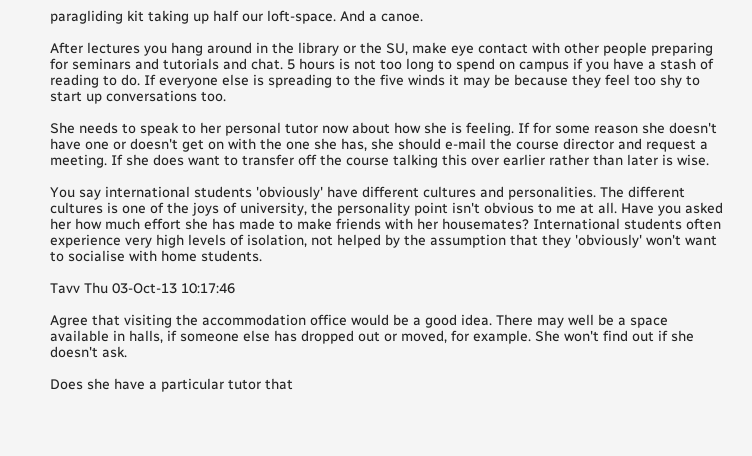paragliding kit taking up half our loft-space. And a canoe.

After lectures you hang around in the library or the SU, make eye contact with other people preparing for seminars and tutorials and chat. 5 hours is not too long to spend on campus if you have a stash of reading to do. If everyone else is spreading to the five winds it may be because they feel too shy to start up conversations too.

She needs to speak to her personal tutor now about how she is feeling. If for some reason she doesn't have one or doesn't get on with the one she has, she should e-mail the course director and request a meeting. If she does want to transfer off the course talking this over earlier rather than later is wise.

You say international students 'obviously' have different cultures and personalities. The different cultures is one of the joys of university, the personality point isn't obvious to me at all. Have you asked her how much effort she has made to make friends with her housemates? International students often experience very high levels of isolation, not helped by the assumption that they 'obviously' won't want to socialise with home students.

Tavv Thu 03-Oct-13 10:17:46

Agree that visiting the accommodation office would be a good idea. There may well be a space available in halls, if someone else has dropped out or moved, for example. She won't find out if she doesn't ask.

Does she have a particular tutor that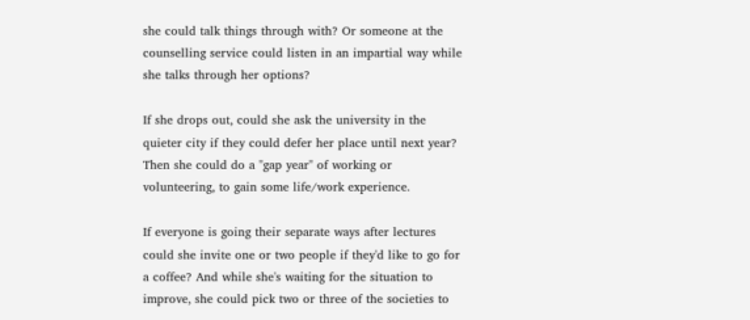she could talk things through with? Or someone at the counselling service could listen in an impartial way while she talks through her options?

If she drops out, could she ask the university in the quieter city if they could defer her place until next year? Then she could do a "gap year" of working or volunteering, to gain some life/work experience.

If everyone is going their separate ways after lectures could she invite one or two people if they'd like to go for a coffee? And while she's waiting for the situation to improve, she could pick two or three of the societies to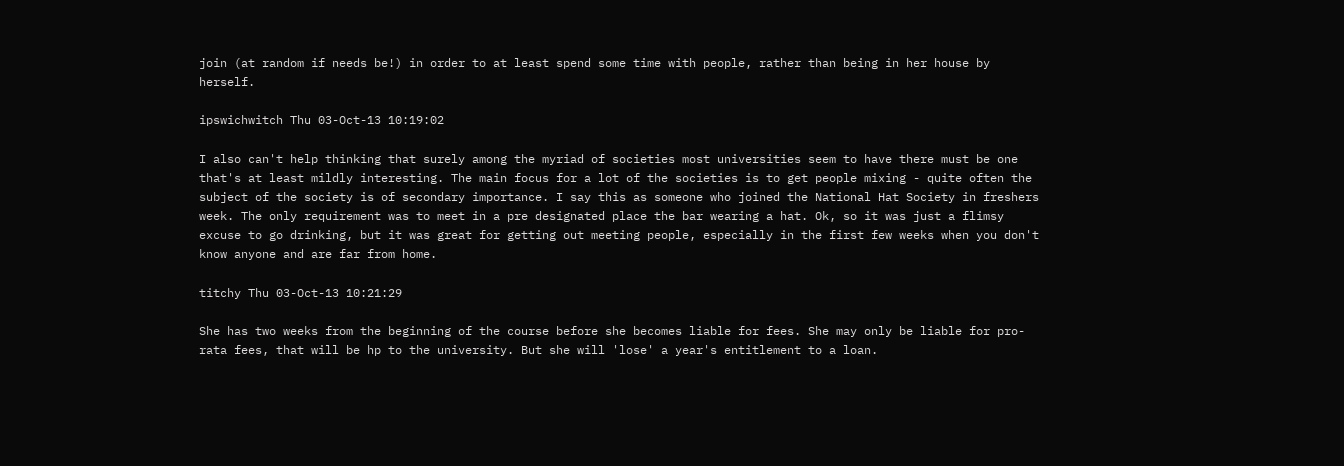join (at random if needs be!) in order to at least spend some time with people, rather than being in her house by herself.

ipswichwitch Thu 03-Oct-13 10:19:02

I also can't help thinking that surely among the myriad of societies most universities seem to have there must be one that's at least mildly interesting. The main focus for a lot of the societies is to get people mixing - quite often the subject of the society is of secondary importance. I say this as someone who joined the National Hat Society in freshers week. The only requirement was to meet in a pre designated place the bar wearing a hat. Ok, so it was just a flimsy excuse to go drinking, but it was great for getting out meeting people, especially in the first few weeks when you don't know anyone and are far from home.

titchy Thu 03-Oct-13 10:21:29

She has two weeks from the beginning of the course before she becomes liable for fees. She may only be liable for pro-rata fees, that will be hp to the university. But she will 'lose' a year's entitlement to a loan.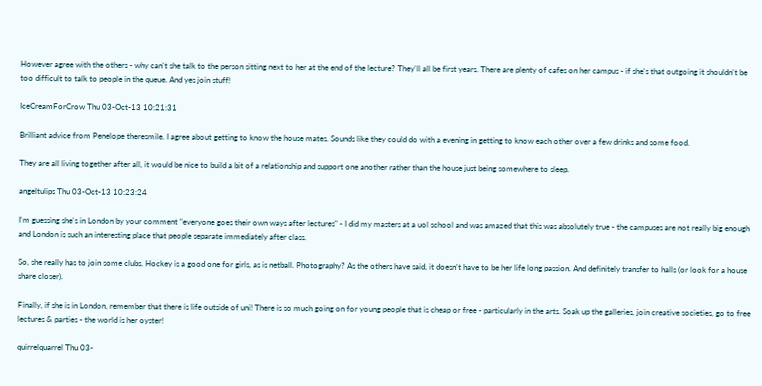However agree with the others - why can't she talk to the person sitting next to her at the end of the lecture? They'll all be first years. There are plenty of cafes on her campus - if she's that outgoing it shouldn't be too difficult to talk to people in the queue. And yes join stuff!

IceCreamForCrow Thu 03-Oct-13 10:21:31

Brilliant advice from Penelope theresmile. I agree about getting to know the house mates. Sounds like they could do with a evening in getting to know each other over a few drinks and some food.

They are all living together after all, it would be nice to build a bit of a relationship and support one another rather than the house just being somewhere to sleep.

angeltulips Thu 03-Oct-13 10:23:24

I'm guessing she's in London by your comment "everyone goes their own ways after lectures" - I did my masters at a uol school and was amazed that this was absolutely true - the campuses are not really big enough and London is such an interesting place that people separate immediately after class.

So, she really has to join some clubs. Hockey is a good one for girls, as is netball. Photography? As the others have said, it doesn't have to be her life long passion. And definitely transfer to halls (or look for a house share closer).

Finally, if she is in London, remember that there is life outside of uni! There is so much going on for young people that is cheap or free - particularly in the arts. Soak up the galleries, join creative societies, go to free lectures & parties - the world is her oyster!

quirrelquarrel Thu 03-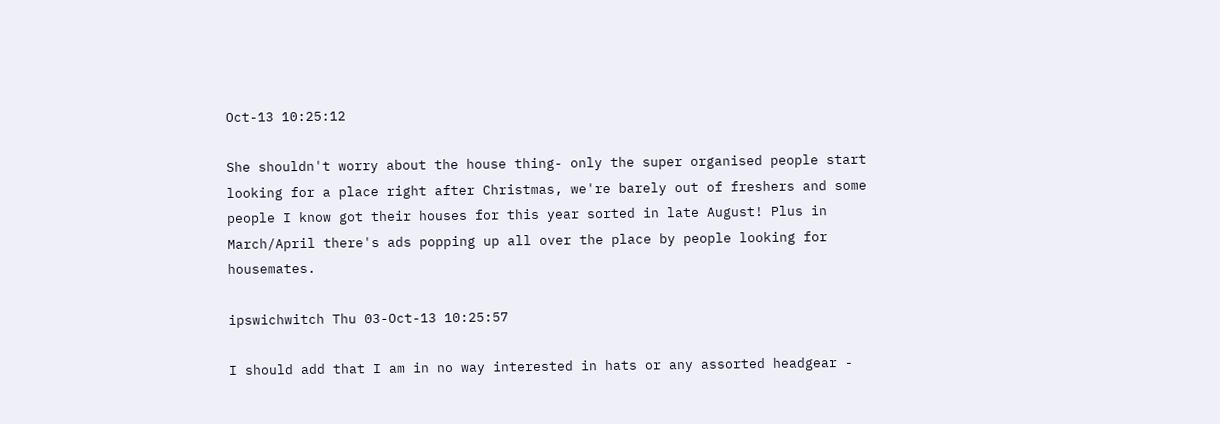Oct-13 10:25:12

She shouldn't worry about the house thing- only the super organised people start looking for a place right after Christmas, we're barely out of freshers and some people I know got their houses for this year sorted in late August! Plus in March/April there's ads popping up all over the place by people looking for housemates.

ipswichwitch Thu 03-Oct-13 10:25:57

I should add that I am in no way interested in hats or any assorted headgear -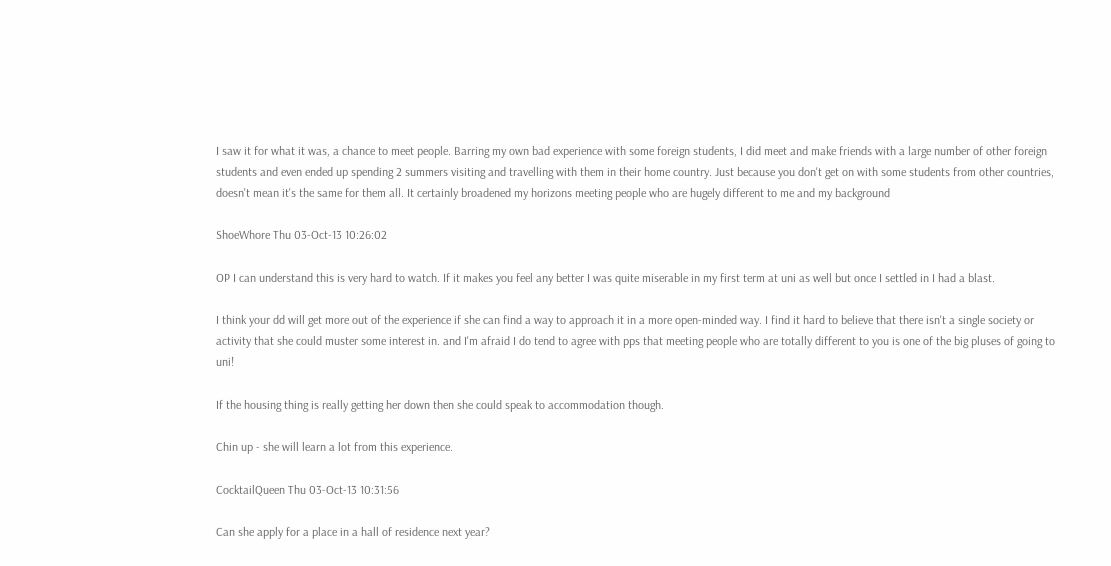I saw it for what it was, a chance to meet people. Barring my own bad experience with some foreign students, I did meet and make friends with a large number of other foreign students and even ended up spending 2 summers visiting and travelling with them in their home country. Just because you don't get on with some students from other countries, doesn't mean it's the same for them all. It certainly broadened my horizons meeting people who are hugely different to me and my background

ShoeWhore Thu 03-Oct-13 10:26:02

OP I can understand this is very hard to watch. If it makes you feel any better I was quite miserable in my first term at uni as well but once I settled in I had a blast.

I think your dd will get more out of the experience if she can find a way to approach it in a more open-minded way. I find it hard to believe that there isn't a single society or activity that she could muster some interest in. and I'm afraid I do tend to agree with pps that meeting people who are totally different to you is one of the big pluses of going to uni!

If the housing thing is really getting her down then she could speak to accommodation though.

Chin up - she will learn a lot from this experience.

CocktailQueen Thu 03-Oct-13 10:31:56

Can she apply for a place in a hall of residence next year?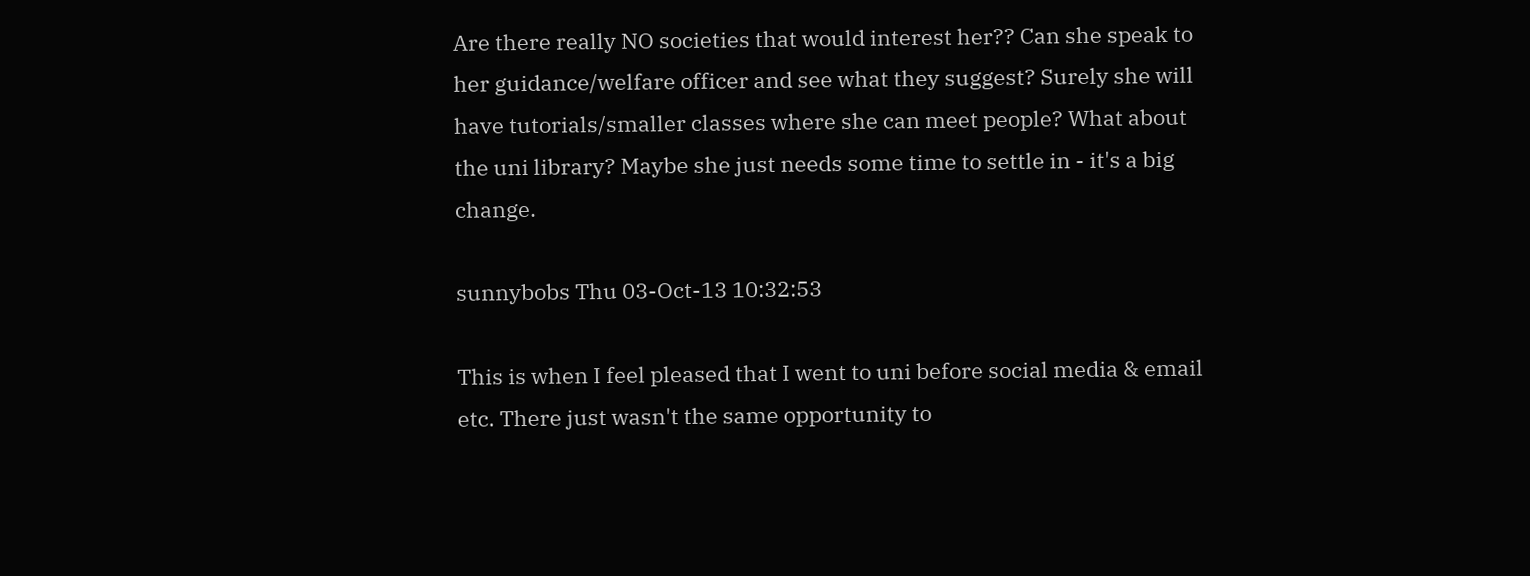Are there really NO societies that would interest her?? Can she speak to her guidance/welfare officer and see what they suggest? Surely she will have tutorials/smaller classes where she can meet people? What about the uni library? Maybe she just needs some time to settle in - it's a big change.

sunnybobs Thu 03-Oct-13 10:32:53

This is when I feel pleased that I went to uni before social media & email etc. There just wasn't the same opportunity to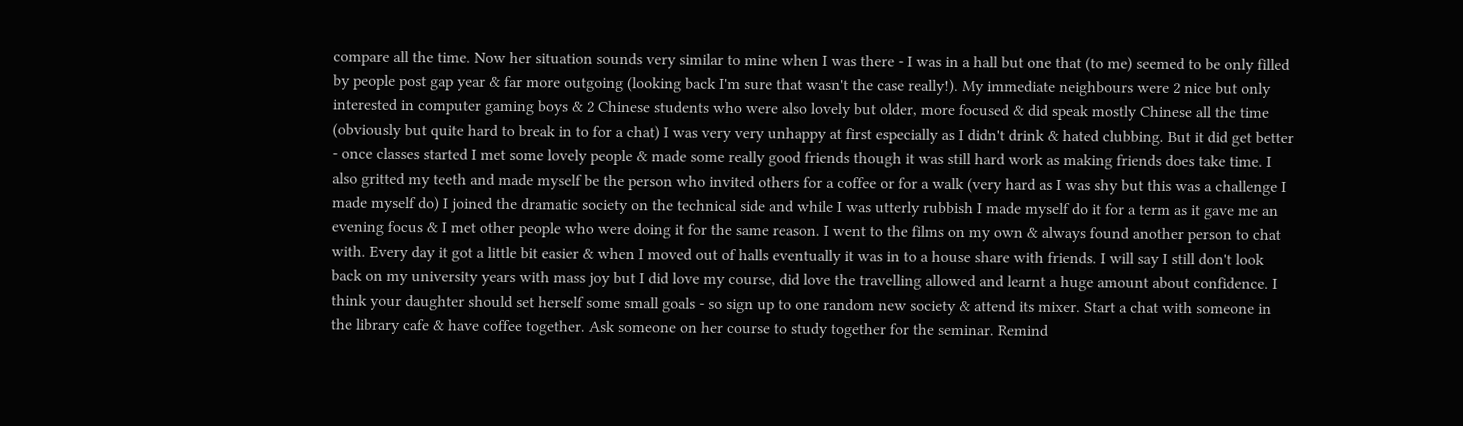compare all the time. Now her situation sounds very similar to mine when I was there - I was in a hall but one that (to me) seemed to be only filled by people post gap year & far more outgoing (looking back I'm sure that wasn't the case really!). My immediate neighbours were 2 nice but only interested in computer gaming boys & 2 Chinese students who were also lovely but older, more focused & did speak mostly Chinese all the time (obviously but quite hard to break in to for a chat) I was very very unhappy at first especially as I didn't drink & hated clubbing. But it did get better - once classes started I met some lovely people & made some really good friends though it was still hard work as making friends does take time. I also gritted my teeth and made myself be the person who invited others for a coffee or for a walk (very hard as I was shy but this was a challenge I made myself do) I joined the dramatic society on the technical side and while I was utterly rubbish I made myself do it for a term as it gave me an evening focus & I met other people who were doing it for the same reason. I went to the films on my own & always found another person to chat with. Every day it got a little bit easier & when I moved out of halls eventually it was in to a house share with friends. I will say I still don't look back on my university years with mass joy but I did love my course, did love the travelling allowed and learnt a huge amount about confidence. I think your daughter should set herself some small goals - so sign up to one random new society & attend its mixer. Start a chat with someone in the library cafe & have coffee together. Ask someone on her course to study together for the seminar. Remind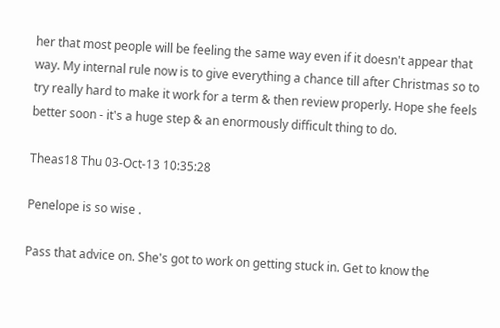her that most people will be feeling the same way even if it doesn't appear that way. My internal rule now is to give everything a chance till after Christmas so to try really hard to make it work for a term & then review properly. Hope she feels better soon - it's a huge step & an enormously difficult thing to do.

Theas18 Thu 03-Oct-13 10:35:28

Penelope is so wise .

Pass that advice on. She's got to work on getting stuck in. Get to know the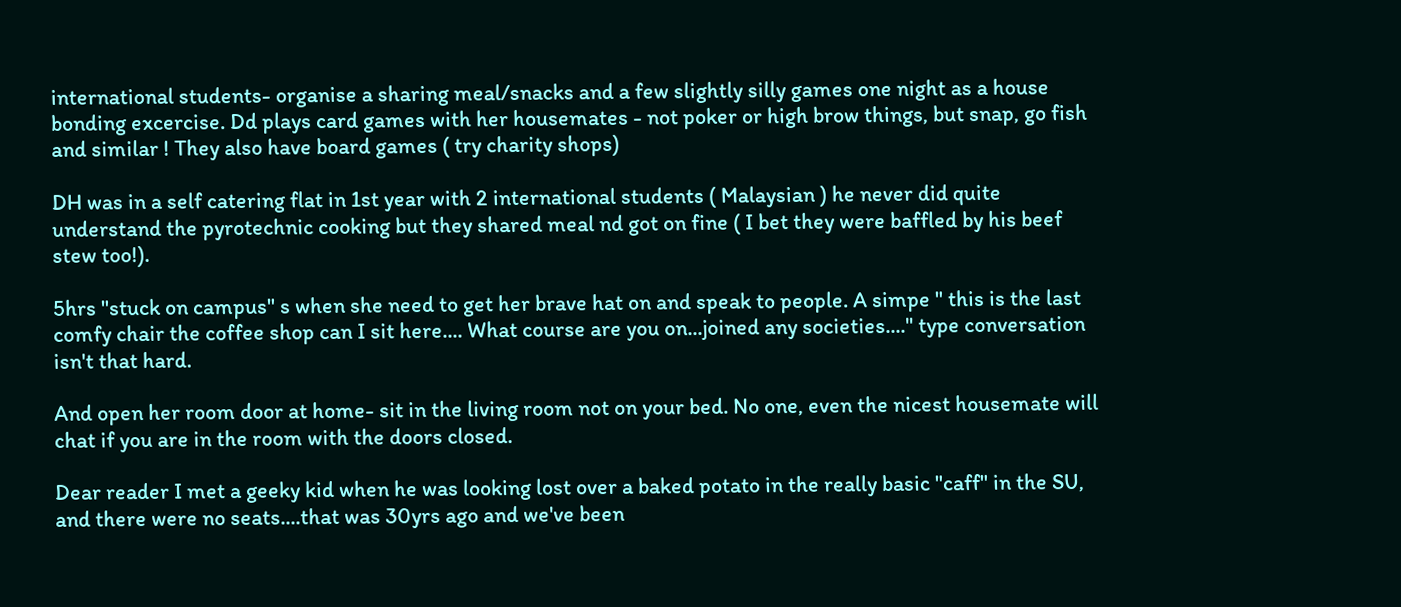international students- organise a sharing meal/snacks and a few slightly silly games one night as a house bonding excercise. Dd plays card games with her housemates - not poker or high brow things, but snap, go fish and similar ! They also have board games ( try charity shops)

DH was in a self catering flat in 1st year with 2 international students ( Malaysian ) he never did quite understand the pyrotechnic cooking but they shared meal nd got on fine ( I bet they were baffled by his beef stew too!).

5hrs "stuck on campus" s when she need to get her brave hat on and speak to people. A simpe " this is the last comfy chair the coffee shop can I sit here.... What course are you on...joined any societies...." type conversation isn't that hard.

And open her room door at home- sit in the living room not on your bed. No one, even the nicest housemate will chat if you are in the room with the doors closed.

Dear reader I met a geeky kid when he was looking lost over a baked potato in the really basic "caff" in the SU, and there were no seats....that was 30yrs ago and we've been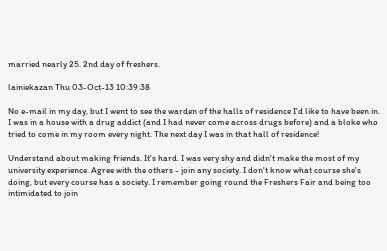married nearly 25. 2nd day of freshers.

lainiekazan Thu 03-Oct-13 10:39:38

No e-mail in my day, but I went to see the warden of the halls of residence I'd like to have been in. I was in a house with a drug addict (and I had never come across drugs before) and a bloke who tried to come in my room every night. The next day I was in that hall of residence!

Understand about making friends. It's hard. I was very shy and didn't make the most of my university experience. Agree with the others - join any society. I don't know what course she's doing, but every course has a society. I remember going round the Freshers Fair and being too intimidated to join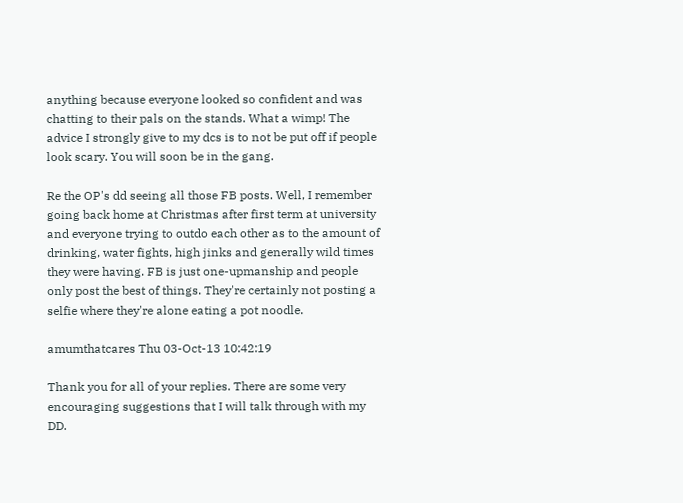anything because everyone looked so confident and was chatting to their pals on the stands. What a wimp! The advice I strongly give to my dcs is to not be put off if people look scary. You will soon be in the gang.

Re the OP's dd seeing all those FB posts. Well, I remember going back home at Christmas after first term at university and everyone trying to outdo each other as to the amount of drinking, water fights, high jinks and generally wild times they were having. FB is just one-upmanship and people only post the best of things. They're certainly not posting a selfie where they're alone eating a pot noodle.

amumthatcares Thu 03-Oct-13 10:42:19

Thank you for all of your replies. There are some very encouraging suggestions that I will talk through with my DD.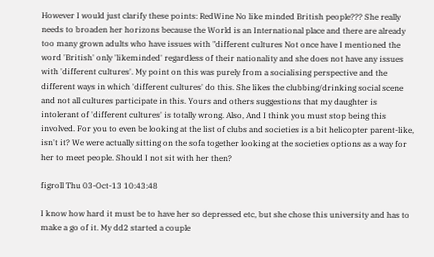However I would just clarify these points: RedWine No like minded British people??? She really needs to broaden her horizons because the World is an International place and there are already too many grown adults who have issues with "different cultures Not once have I mentioned the word 'British' only 'likeminded' regardless of their nationality and she does not have any issues with 'different cultures'. My point on this was purely from a socialising perspective and the different ways in which 'different cultures' do this. She likes the clubbing/drinking social scene and not all cultures participate in this. Yours and others suggestions that my daughter is intolerant of 'different cultures' is totally wrong. Also, And I think you must stop being this involved. For you to even be looking at the list of clubs and societies is a bit helicopter parent-like, isn't it? We were actually sitting on the sofa together looking at the societies options as a way for her to meet people. Should I not sit with her then?

figroll Thu 03-Oct-13 10:43:48

I know how hard it must be to have her so depressed etc, but she chose this university and has to make a go of it. My dd2 started a couple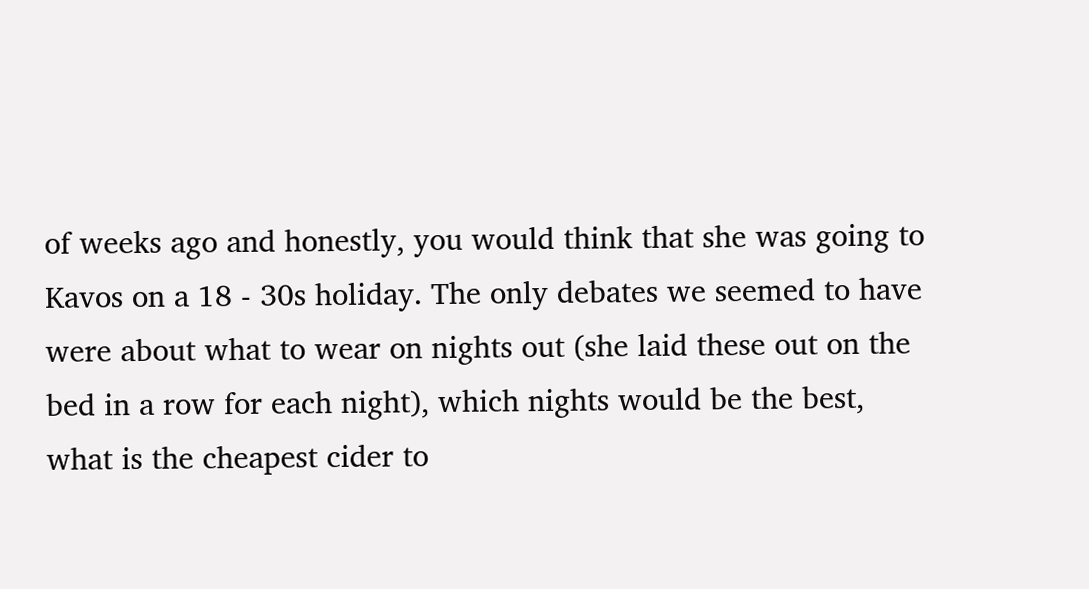of weeks ago and honestly, you would think that she was going to Kavos on a 18 - 30s holiday. The only debates we seemed to have were about what to wear on nights out (she laid these out on the bed in a row for each night), which nights would be the best, what is the cheapest cider to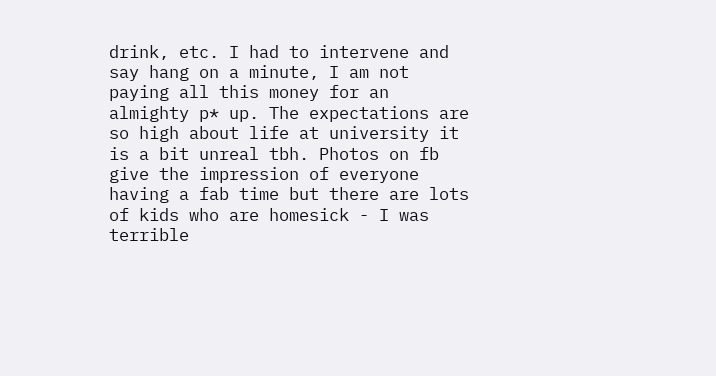drink, etc. I had to intervene and say hang on a minute, I am not paying all this money for an almighty p* up. The expectations are so high about life at university it is a bit unreal tbh. Photos on fb give the impression of everyone having a fab time but there are lots of kids who are homesick - I was terrible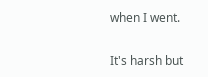when I went.

It's harsh but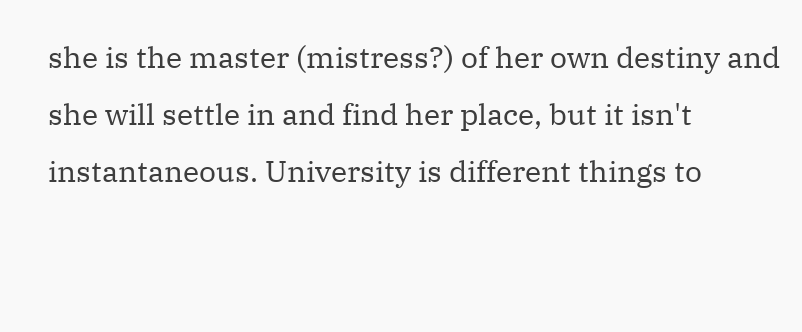she is the master (mistress?) of her own destiny and she will settle in and find her place, but it isn't instantaneous. University is different things to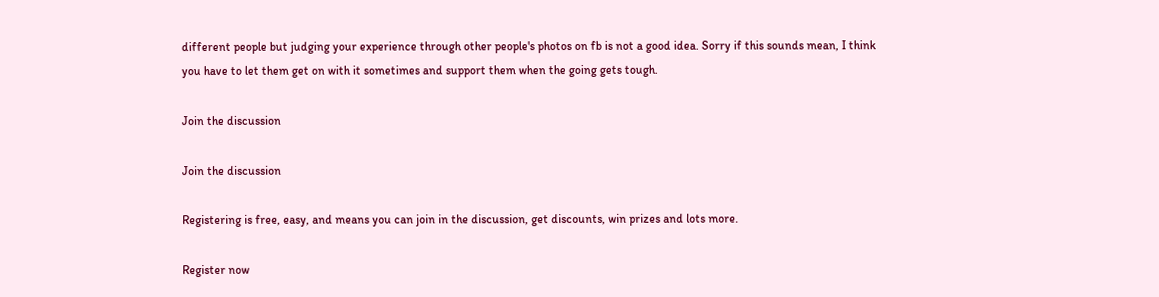different people but judging your experience through other people's photos on fb is not a good idea. Sorry if this sounds mean, I think you have to let them get on with it sometimes and support them when the going gets tough.

Join the discussion

Join the discussion

Registering is free, easy, and means you can join in the discussion, get discounts, win prizes and lots more.

Register now